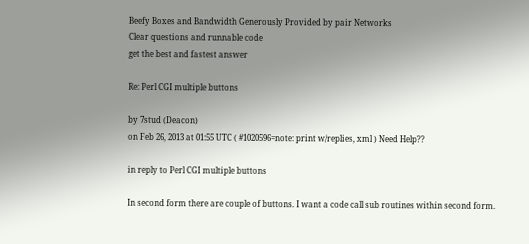Beefy Boxes and Bandwidth Generously Provided by pair Networks
Clear questions and runnable code
get the best and fastest answer

Re: Perl CGI multiple buttons

by 7stud (Deacon)
on Feb 26, 2013 at 01:55 UTC ( #1020596=note: print w/replies, xml ) Need Help??

in reply to Perl CGI multiple buttons

In second form there are couple of buttons. I want a code call sub routines within second form.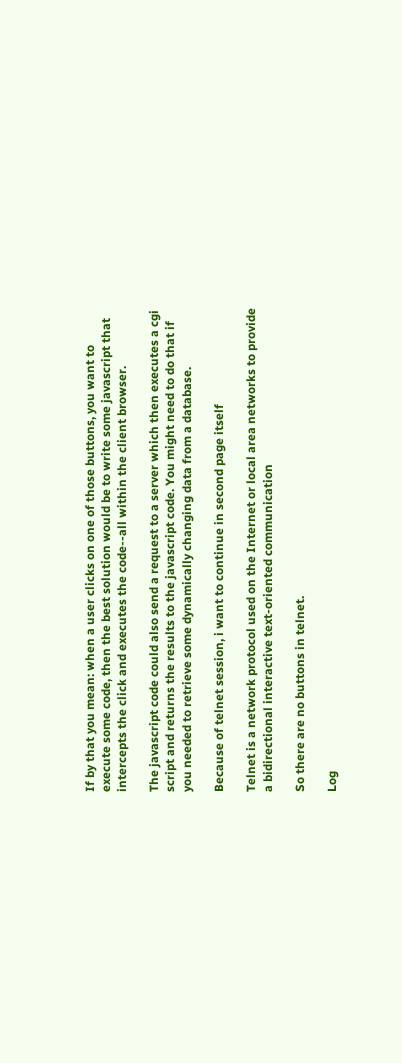If by that you mean: when a user clicks on one of those buttons, you want to execute some code, then the best solution would be to write some javascript that intercepts the click and executes the code--all within the client browser.

The javascript code could also send a request to a server which then executes a cgi script and returns the results to the javascript code. You might need to do that if you needed to retrieve some dynamically changing data from a database.

Because of telnet session, i want to continue in second page itself

Telnet is a network protocol used on the Internet or local area networks to provide a bidirectional interactive text-oriented communication

So there are no buttons in telnet.

Log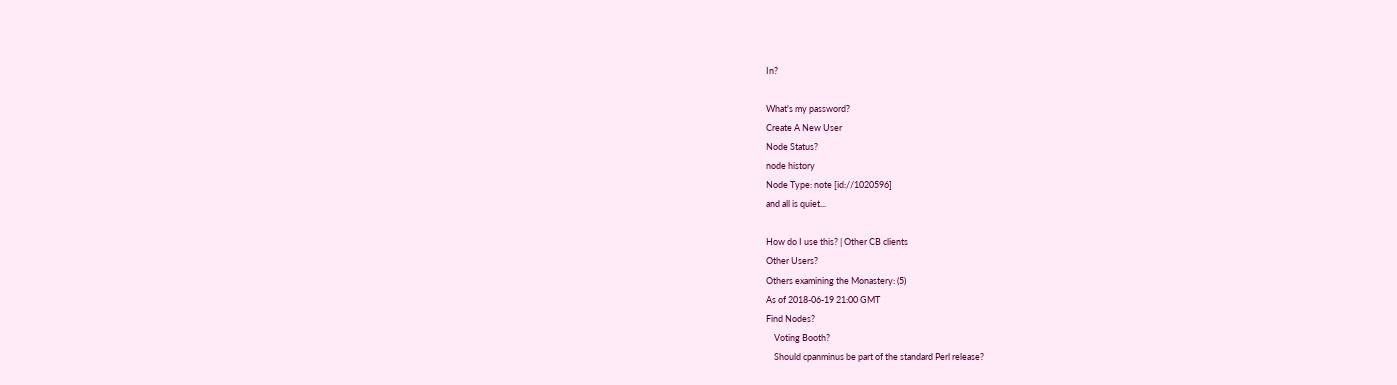In?

What's my password?
Create A New User
Node Status?
node history
Node Type: note [id://1020596]
and all is quiet...

How do I use this? | Other CB clients
Other Users?
Others examining the Monastery: (5)
As of 2018-06-19 21:00 GMT
Find Nodes?
    Voting Booth?
    Should cpanminus be part of the standard Perl release?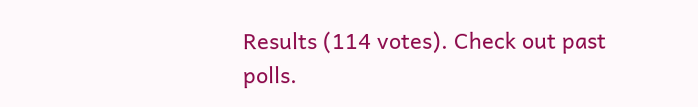Results (114 votes). Check out past polls.